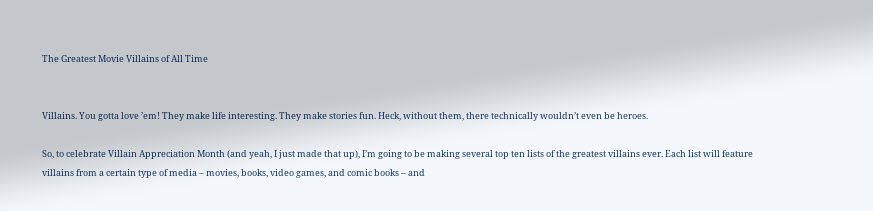The Greatest Movie Villains of All Time


Villains. You gotta love ’em! They make life interesting. They make stories fun. Heck, without them, there technically wouldn’t even be heroes.

So, to celebrate Villain Appreciation Month (and yeah, I just made that up), I’m going to be making several top ten lists of the greatest villains ever. Each list will feature villains from a certain type of media – movies, books, video games, and comic books – and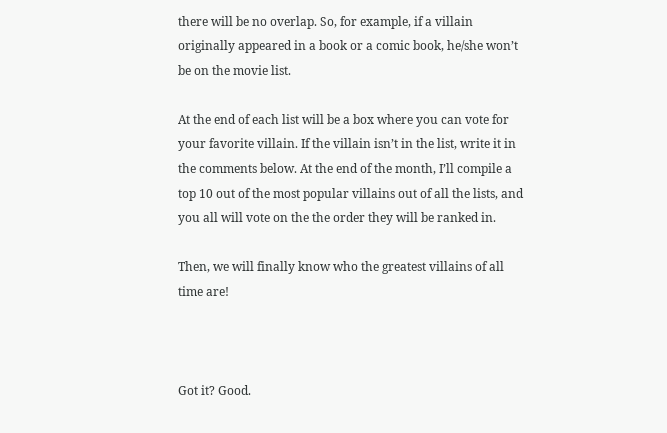there will be no overlap. So, for example, if a villain originally appeared in a book or a comic book, he/she won’t be on the movie list.

At the end of each list will be a box where you can vote for your favorite villain. If the villain isn’t in the list, write it in the comments below. At the end of the month, I’ll compile a top 10 out of the most popular villains out of all the lists, and you all will vote on the the order they will be ranked in.

Then, we will finally know who the greatest villains of all time are!



Got it? Good.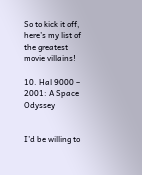So to kick it off, here’s my list of the greatest movie villains!

10. Hal 9000 – 2001: A Space Odyssey


I’d be willing to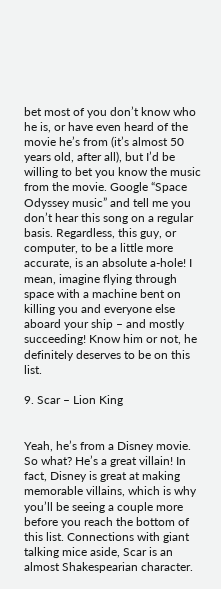bet most of you don’t know who he is, or have even heard of the movie he’s from (it’s almost 50 years old, after all), but I’d be willing to bet you know the music from the movie. Google “Space Odyssey music” and tell me you don’t hear this song on a regular basis. Regardless, this guy, or computer, to be a little more accurate, is an absolute a-hole! I mean, imagine flying through space with a machine bent on killing you and everyone else aboard your ship – and mostly succeeding! Know him or not, he definitely deserves to be on this list.

9. Scar – Lion King


Yeah, he’s from a Disney movie. So what? He’s a great villain! In fact, Disney is great at making memorable villains, which is why you’ll be seeing a couple more before you reach the bottom of this list. Connections with giant talking mice aside, Scar is an almost Shakespearian character.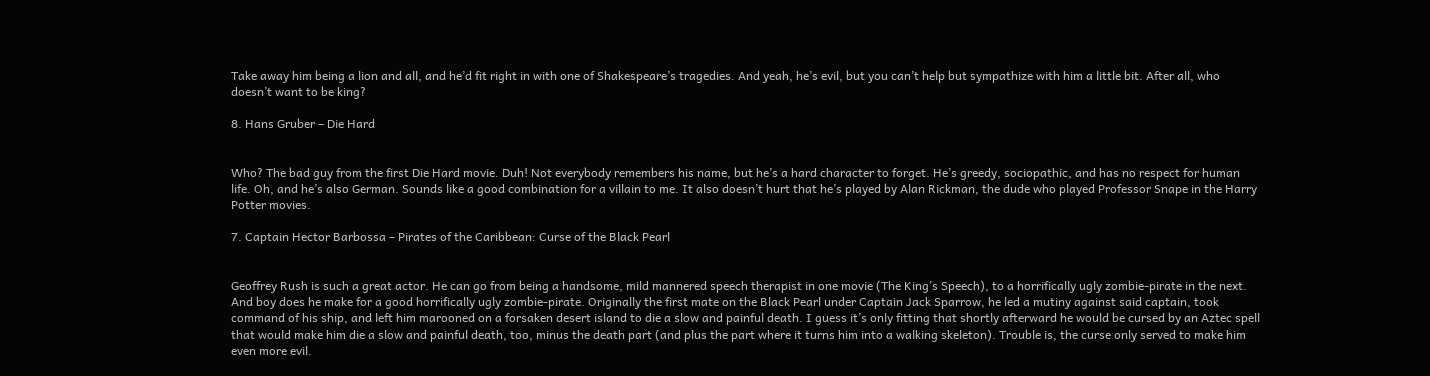Take away him being a lion and all, and he’d fit right in with one of Shakespeare’s tragedies. And yeah, he’s evil, but you can’t help but sympathize with him a little bit. After all, who doesn’t want to be king?

8. Hans Gruber – Die Hard


Who? The bad guy from the first Die Hard movie. Duh! Not everybody remembers his name, but he’s a hard character to forget. He’s greedy, sociopathic, and has no respect for human life. Oh, and he’s also German. Sounds like a good combination for a villain to me. It also doesn’t hurt that he’s played by Alan Rickman, the dude who played Professor Snape in the Harry Potter movies.

7. Captain Hector Barbossa – Pirates of the Caribbean: Curse of the Black Pearl


Geoffrey Rush is such a great actor. He can go from being a handsome, mild mannered speech therapist in one movie (The King’s Speech), to a horrifically ugly zombie-pirate in the next. And boy does he make for a good horrifically ugly zombie-pirate. Originally the first mate on the Black Pearl under Captain Jack Sparrow, he led a mutiny against said captain, took command of his ship, and left him marooned on a forsaken desert island to die a slow and painful death. I guess it’s only fitting that shortly afterward he would be cursed by an Aztec spell that would make him die a slow and painful death, too, minus the death part (and plus the part where it turns him into a walking skeleton). Trouble is, the curse only served to make him even more evil.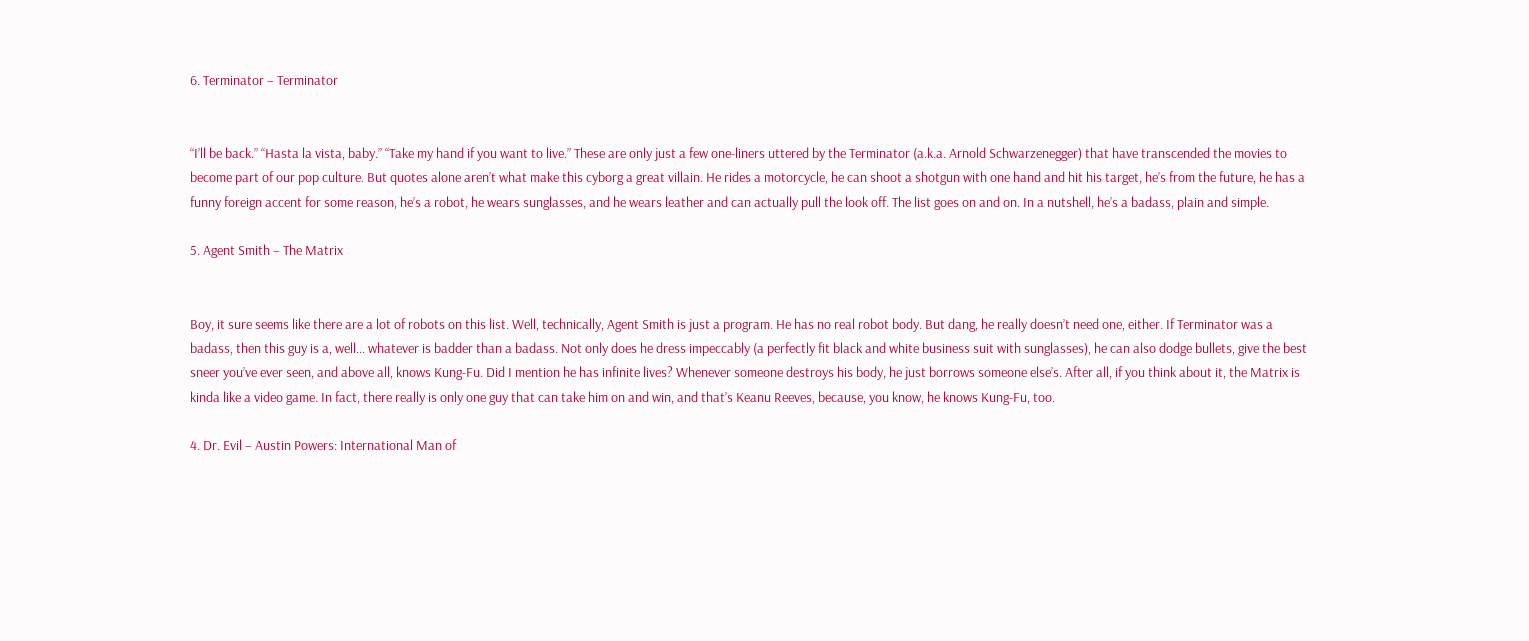6. Terminator – Terminator


“I’ll be back.” “Hasta la vista, baby.” “Take my hand if you want to live.” These are only just a few one-liners uttered by the Terminator (a.k.a. Arnold Schwarzenegger) that have transcended the movies to become part of our pop culture. But quotes alone aren’t what make this cyborg a great villain. He rides a motorcycle, he can shoot a shotgun with one hand and hit his target, he’s from the future, he has a funny foreign accent for some reason, he’s a robot, he wears sunglasses, and he wears leather and can actually pull the look off. The list goes on and on. In a nutshell, he’s a badass, plain and simple.

5. Agent Smith – The Matrix


Boy, it sure seems like there are a lot of robots on this list. Well, technically, Agent Smith is just a program. He has no real robot body. But dang, he really doesn’t need one, either. If Terminator was a badass, then this guy is a, well… whatever is badder than a badass. Not only does he dress impeccably (a perfectly fit black and white business suit with sunglasses), he can also dodge bullets, give the best sneer you’ve ever seen, and above all, knows Kung-Fu. Did I mention he has infinite lives? Whenever someone destroys his body, he just borrows someone else’s. After all, if you think about it, the Matrix is kinda like a video game. In fact, there really is only one guy that can take him on and win, and that’s Keanu Reeves, because, you know, he knows Kung-Fu, too.

4. Dr. Evil – Austin Powers: International Man of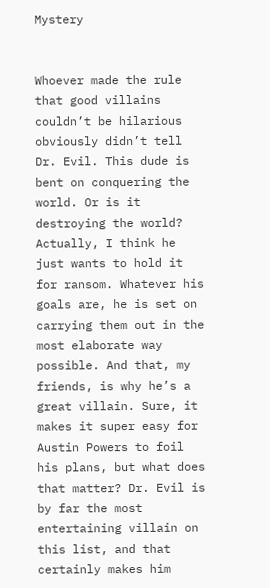Mystery


Whoever made the rule that good villains couldn’t be hilarious obviously didn’t tell Dr. Evil. This dude is bent on conquering the world. Or is it destroying the world? Actually, I think he just wants to hold it for ransom. Whatever his goals are, he is set on carrying them out in the most elaborate way possible. And that, my friends, is why he’s a great villain. Sure, it makes it super easy for Austin Powers to foil his plans, but what does that matter? Dr. Evil is by far the most entertaining villain on this list, and that certainly makes him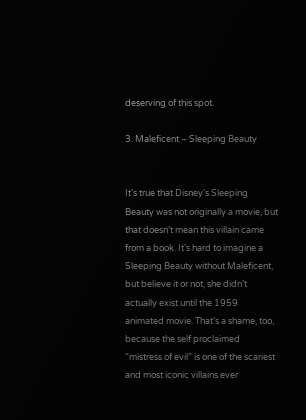deserving of this spot.

3. Maleficent – Sleeping Beauty


It’s true that Disney’s Sleeping Beauty was not originally a movie, but that doesn’t mean this villain came from a book. It’s hard to imagine a Sleeping Beauty without Maleficent, but believe it or not, she didn’t actually exist until the 1959 animated movie. That’s a shame, too, because the self proclaimed “mistress of evil” is one of the scariest and most iconic villains ever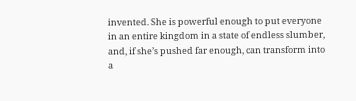invented. She is powerful enough to put everyone in an entire kingdom in a state of endless slumber, and, if she’s pushed far enough, can transform into a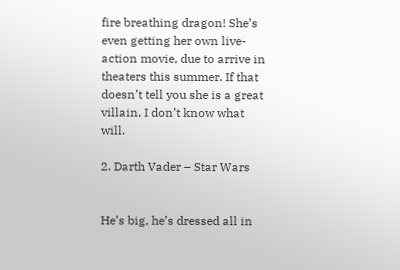fire breathing dragon! She’s even getting her own live-action movie, due to arrive in theaters this summer. If that doesn’t tell you she is a great villain, I don’t know what will.

2. Darth Vader – Star Wars


He’s big, he’s dressed all in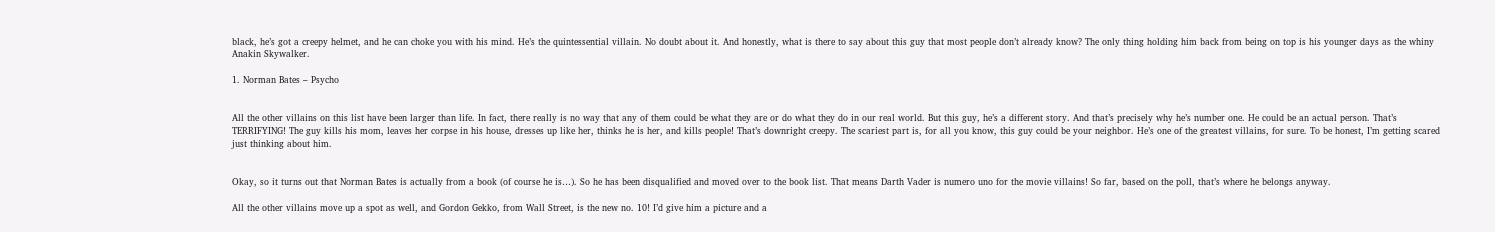black, he’s got a creepy helmet, and he can choke you with his mind. He’s the quintessential villain. No doubt about it. And honestly, what is there to say about this guy that most people don’t already know? The only thing holding him back from being on top is his younger days as the whiny Anakin Skywalker.

1. Norman Bates – Psycho


All the other villains on this list have been larger than life. In fact, there really is no way that any of them could be what they are or do what they do in our real world. But this guy, he’s a different story. And that’s precisely why he’s number one. He could be an actual person. That’s TERRIFYING! The guy kills his mom, leaves her corpse in his house, dresses up like her, thinks he is her, and kills people! That’s downright creepy. The scariest part is, for all you know, this guy could be your neighbor. He’s one of the greatest villains, for sure. To be honest, I’m getting scared just thinking about him.


Okay, so it turns out that Norman Bates is actually from a book (of course he is…). So he has been disqualified and moved over to the book list. That means Darth Vader is numero uno for the movie villains! So far, based on the poll, that’s where he belongs anyway.

All the other villains move up a spot as well, and Gordon Gekko, from Wall Street, is the new no. 10! I’d give him a picture and a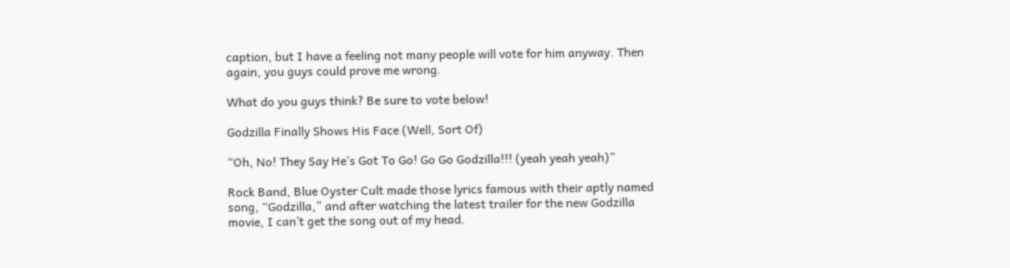caption, but I have a feeling not many people will vote for him anyway. Then again, you guys could prove me wrong.

What do you guys think? Be sure to vote below!

Godzilla Finally Shows His Face (Well, Sort Of)

“Oh, No! They Say He’s Got To Go! Go Go Godzilla!!! (yeah yeah yeah)”

Rock Band, Blue Oyster Cult made those lyrics famous with their aptly named song, “Godzilla,” and after watching the latest trailer for the new Godzilla movie, I can’t get the song out of my head.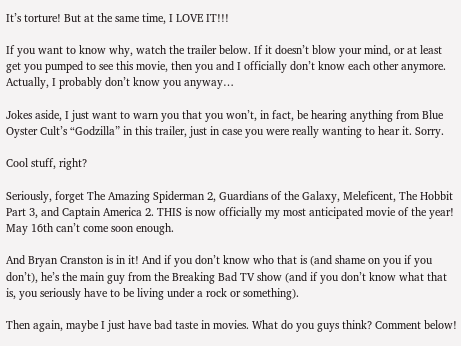It’s torture! But at the same time, I LOVE IT!!!

If you want to know why, watch the trailer below. If it doesn’t blow your mind, or at least get you pumped to see this movie, then you and I officially don’t know each other anymore. Actually, I probably don’t know you anyway…

Jokes aside, I just want to warn you that you won’t, in fact, be hearing anything from Blue Oyster Cult’s “Godzilla” in this trailer, just in case you were really wanting to hear it. Sorry.

Cool stuff, right?

Seriously, forget The Amazing Spiderman 2, Guardians of the Galaxy, Meleficent, The Hobbit Part 3, and Captain America 2. THIS is now officially my most anticipated movie of the year! May 16th can’t come soon enough.

And Bryan Cranston is in it! And if you don’t know who that is (and shame on you if you don’t), he’s the main guy from the Breaking Bad TV show (and if you don’t know what that is, you seriously have to be living under a rock or something).

Then again, maybe I just have bad taste in movies. What do you guys think? Comment below!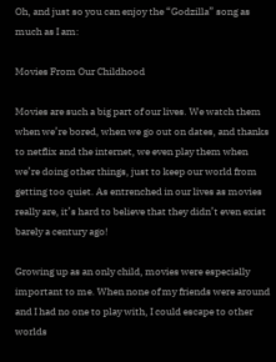Oh, and just so you can enjoy the “Godzilla” song as much as I am:

Movies From Our Childhood

Movies are such a big part of our lives. We watch them when we’re bored, when we go out on dates, and thanks to netflix and the internet, we even play them when we’re doing other things, just to keep our world from getting too quiet. As entrenched in our lives as movies really are, it’s hard to believe that they didn’t even exist barely a century ago!

Growing up as an only child, movies were especially important to me. When none of my friends were around and I had no one to play with, I could escape to other worlds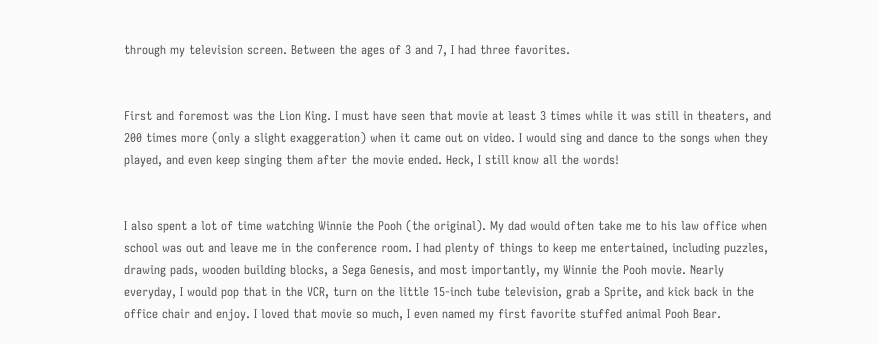through my television screen. Between the ages of 3 and 7, I had three favorites.


First and foremost was the Lion King. I must have seen that movie at least 3 times while it was still in theaters, and 200 times more (only a slight exaggeration) when it came out on video. I would sing and dance to the songs when they played, and even keep singing them after the movie ended. Heck, I still know all the words!


I also spent a lot of time watching Winnie the Pooh (the original). My dad would often take me to his law office when school was out and leave me in the conference room. I had plenty of things to keep me entertained, including puzzles, drawing pads, wooden building blocks, a Sega Genesis, and most importantly, my Winnie the Pooh movie. Nearly everyday, I would pop that in the VCR, turn on the little 15-inch tube television, grab a Sprite, and kick back in the office chair and enjoy. I loved that movie so much, I even named my first favorite stuffed animal Pooh Bear.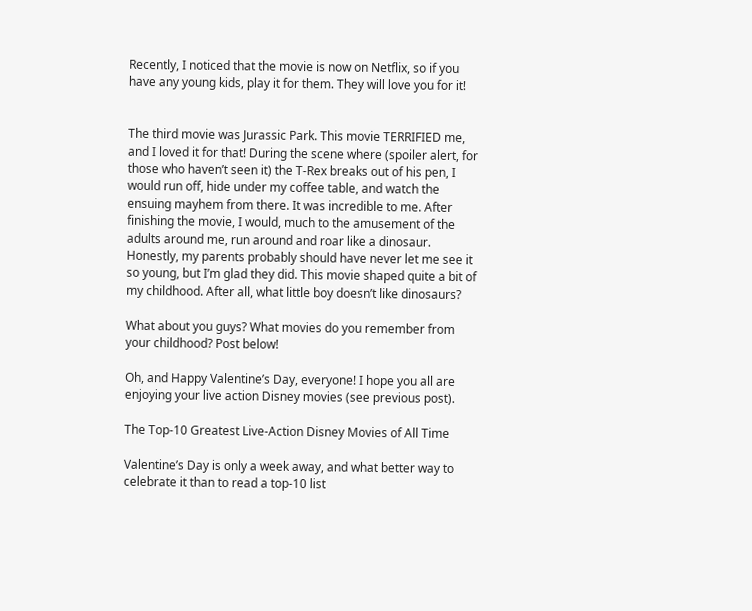Recently, I noticed that the movie is now on Netflix, so if you have any young kids, play it for them. They will love you for it!


The third movie was Jurassic Park. This movie TERRIFIED me, and I loved it for that! During the scene where (spoiler alert, for those who haven’t seen it) the T-Rex breaks out of his pen, I would run off, hide under my coffee table, and watch the ensuing mayhem from there. It was incredible to me. After finishing the movie, I would, much to the amusement of the adults around me, run around and roar like a dinosaur. Honestly, my parents probably should have never let me see it so young, but I’m glad they did. This movie shaped quite a bit of my childhood. After all, what little boy doesn’t like dinosaurs?

What about you guys? What movies do you remember from your childhood? Post below!

Oh, and Happy Valentine’s Day, everyone! I hope you all are enjoying your live action Disney movies (see previous post).

The Top-10 Greatest Live-Action Disney Movies of All Time

Valentine’s Day is only a week away, and what better way to celebrate it than to read a top-10 list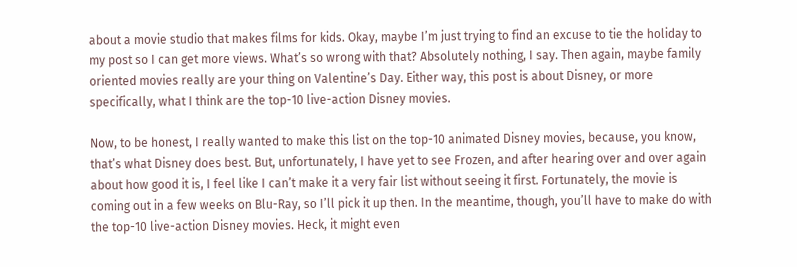about a movie studio that makes films for kids. Okay, maybe I’m just trying to find an excuse to tie the holiday to my post so I can get more views. What’s so wrong with that? Absolutely nothing, I say. Then again, maybe family oriented movies really are your thing on Valentine’s Day. Either way, this post is about Disney, or more specifically, what I think are the top-10 live-action Disney movies.

Now, to be honest, I really wanted to make this list on the top-10 animated Disney movies, because, you know, that’s what Disney does best. But, unfortunately, I have yet to see Frozen, and after hearing over and over again about how good it is, I feel like I can’t make it a very fair list without seeing it first. Fortunately, the movie is coming out in a few weeks on Blu-Ray, so I’ll pick it up then. In the meantime, though, you’ll have to make do with the top-10 live-action Disney movies. Heck, it might even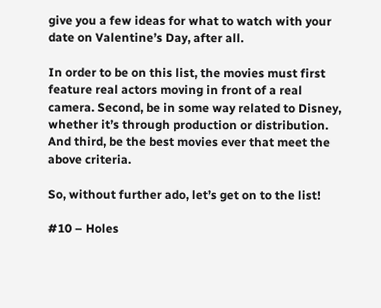give you a few ideas for what to watch with your date on Valentine’s Day, after all.

In order to be on this list, the movies must first feature real actors moving in front of a real camera. Second, be in some way related to Disney, whether it’s through production or distribution. And third, be the best movies ever that meet the above criteria.

So, without further ado, let’s get on to the list!

#10 – Holes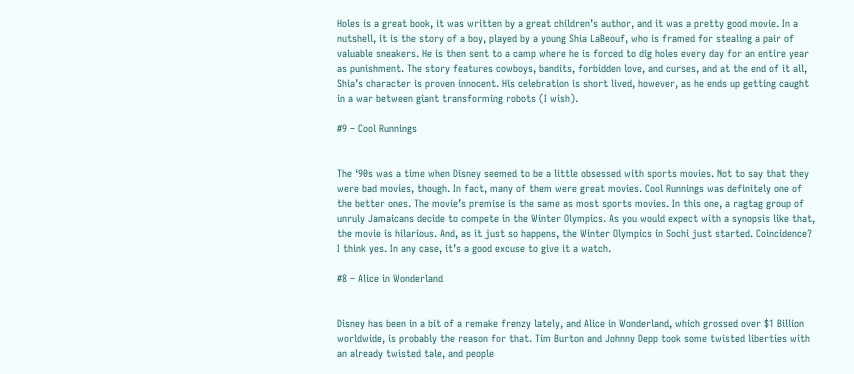Holes is a great book, it was written by a great children’s author, and it was a pretty good movie. In a nutshell, it is the story of a boy, played by a young Shia LaBeouf, who is framed for stealing a pair of valuable sneakers. He is then sent to a camp where he is forced to dig holes every day for an entire year as punishment. The story features cowboys, bandits, forbidden love, and curses, and at the end of it all, Shia’s character is proven innocent. His celebration is short lived, however, as he ends up getting caught in a war between giant transforming robots (I wish).

#9 – Cool Runnings


The ‘90s was a time when Disney seemed to be a little obsessed with sports movies. Not to say that they were bad movies, though. In fact, many of them were great movies. Cool Runnings was definitely one of the better ones. The movie’s premise is the same as most sports movies. In this one, a ragtag group of unruly Jamaicans decide to compete in the Winter Olympics. As you would expect with a synopsis like that, the movie is hilarious. And, as it just so happens, the Winter Olympics in Sochi just started. Coincidence? I think yes. In any case, it’s a good excuse to give it a watch.

#8 – Alice in Wonderland


Disney has been in a bit of a remake frenzy lately, and Alice in Wonderland, which grossed over $1 Billion worldwide, is probably the reason for that. Tim Burton and Johnny Depp took some twisted liberties with an already twisted tale, and people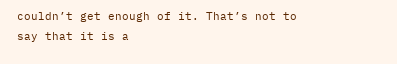couldn’t get enough of it. That’s not to say that it is a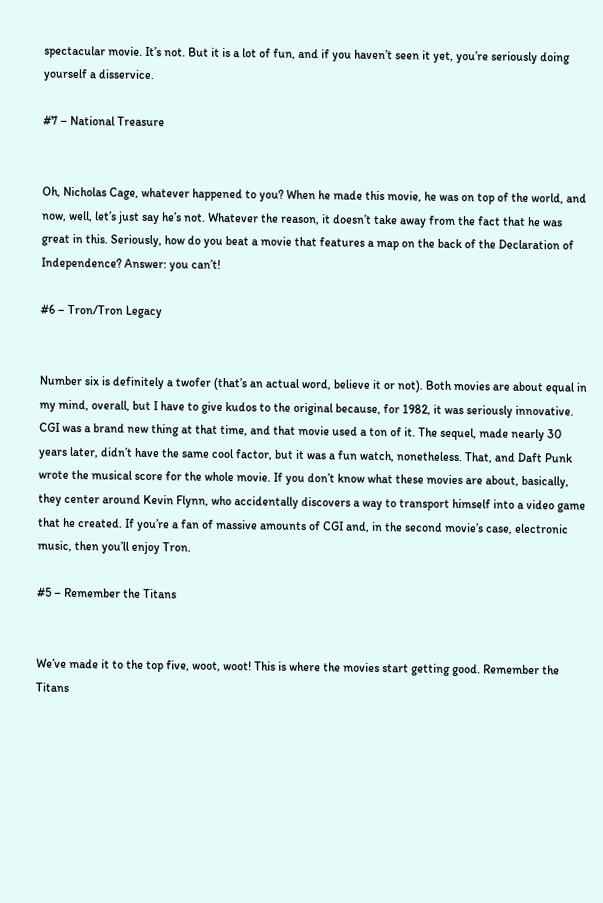spectacular movie. It’s not. But it is a lot of fun, and if you haven’t seen it yet, you’re seriously doing yourself a disservice.

#7 – National Treasure


Oh, Nicholas Cage, whatever happened to you? When he made this movie, he was on top of the world, and now, well, let’s just say he’s not. Whatever the reason, it doesn’t take away from the fact that he was great in this. Seriously, how do you beat a movie that features a map on the back of the Declaration of Independence? Answer: you can’t!

#6 – Tron/Tron Legacy


Number six is definitely a twofer (that’s an actual word, believe it or not). Both movies are about equal in my mind, overall, but I have to give kudos to the original because, for 1982, it was seriously innovative. CGI was a brand new thing at that time, and that movie used a ton of it. The sequel, made nearly 30 years later, didn’t have the same cool factor, but it was a fun watch, nonetheless. That, and Daft Punk wrote the musical score for the whole movie. If you don’t know what these movies are about, basically, they center around Kevin Flynn, who accidentally discovers a way to transport himself into a video game that he created. If you’re a fan of massive amounts of CGI and, in the second movie’s case, electronic music, then you’ll enjoy Tron.

#5 – Remember the Titans


We’ve made it to the top five, woot, woot! This is where the movies start getting good. Remember the Titans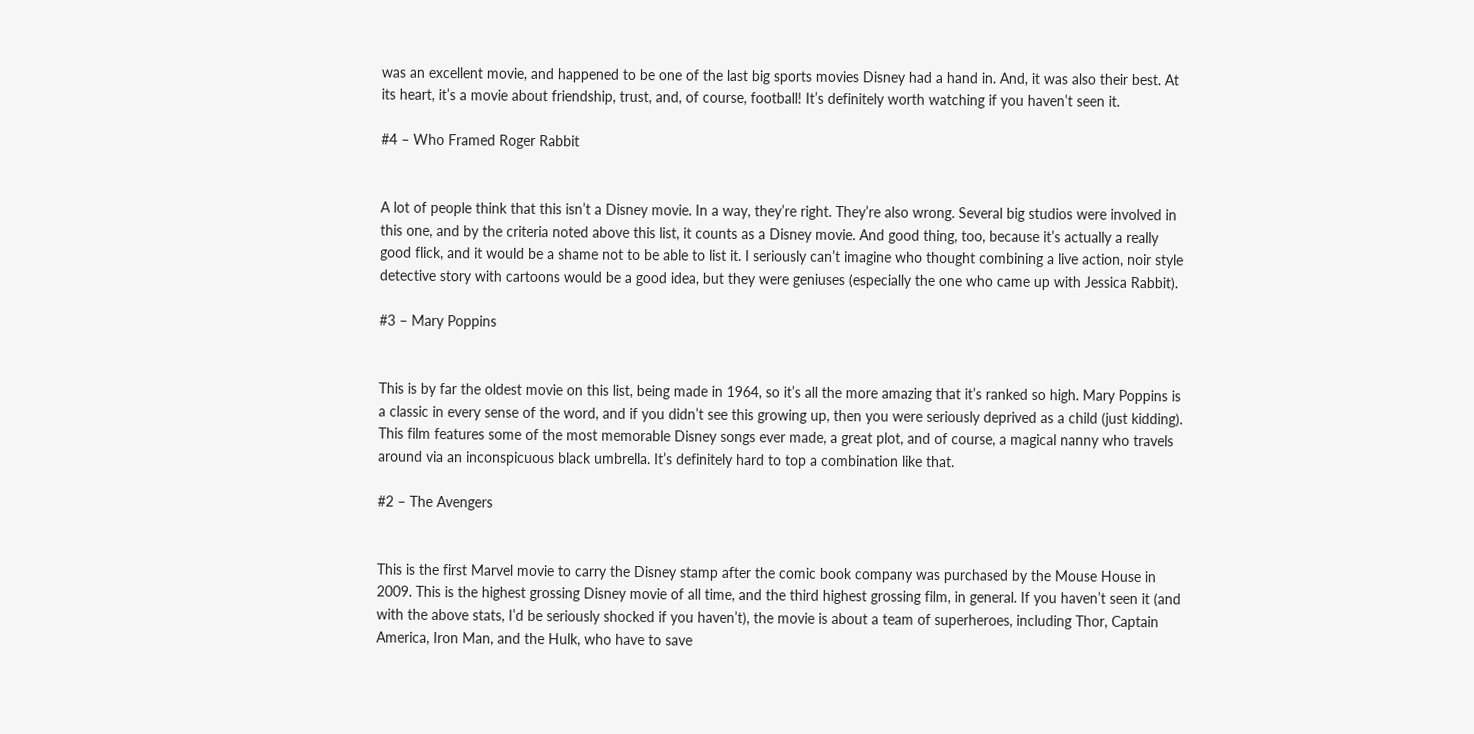was an excellent movie, and happened to be one of the last big sports movies Disney had a hand in. And, it was also their best. At its heart, it’s a movie about friendship, trust, and, of course, football! It’s definitely worth watching if you haven’t seen it.

#4 – Who Framed Roger Rabbit


A lot of people think that this isn’t a Disney movie. In a way, they’re right. They’re also wrong. Several big studios were involved in this one, and by the criteria noted above this list, it counts as a Disney movie. And good thing, too, because it’s actually a really good flick, and it would be a shame not to be able to list it. I seriously can’t imagine who thought combining a live action, noir style detective story with cartoons would be a good idea, but they were geniuses (especially the one who came up with Jessica Rabbit).

#3 – Mary Poppins


This is by far the oldest movie on this list, being made in 1964, so it’s all the more amazing that it’s ranked so high. Mary Poppins is a classic in every sense of the word, and if you didn’t see this growing up, then you were seriously deprived as a child (just kidding). This film features some of the most memorable Disney songs ever made, a great plot, and of course, a magical nanny who travels around via an inconspicuous black umbrella. It’s definitely hard to top a combination like that.

#2 – The Avengers


This is the first Marvel movie to carry the Disney stamp after the comic book company was purchased by the Mouse House in 2009. This is the highest grossing Disney movie of all time, and the third highest grossing film, in general. If you haven’t seen it (and with the above stats, I’d be seriously shocked if you haven’t), the movie is about a team of superheroes, including Thor, Captain America, Iron Man, and the Hulk, who have to save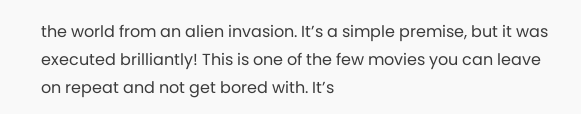the world from an alien invasion. It’s a simple premise, but it was executed brilliantly! This is one of the few movies you can leave on repeat and not get bored with. It’s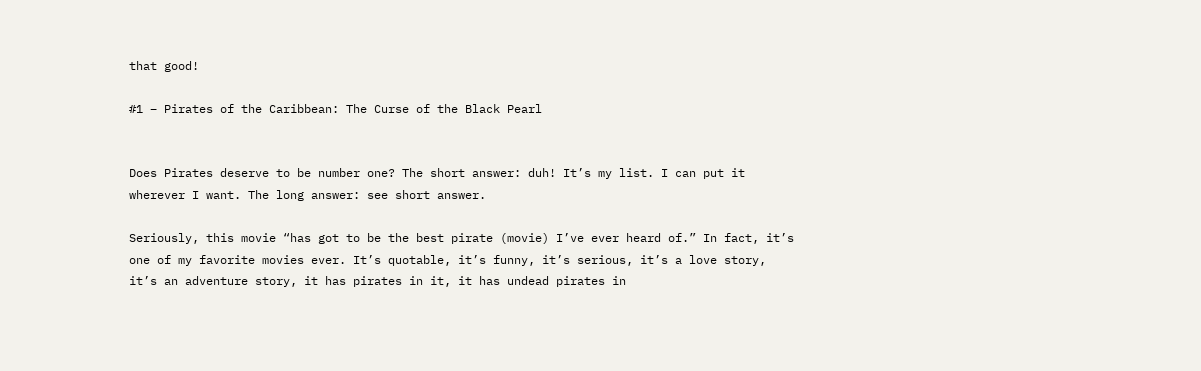that good!

#1 – Pirates of the Caribbean: The Curse of the Black Pearl


Does Pirates deserve to be number one? The short answer: duh! It’s my list. I can put it wherever I want. The long answer: see short answer.

Seriously, this movie “has got to be the best pirate (movie) I’ve ever heard of.” In fact, it’s one of my favorite movies ever. It’s quotable, it’s funny, it’s serious, it’s a love story, it’s an adventure story, it has pirates in it, it has undead pirates in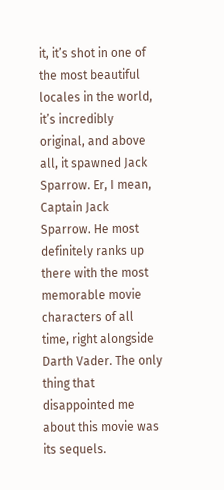it, it’s shot in one of the most beautiful locales in the world, it’s incredibly original, and above all, it spawned Jack Sparrow. Er, I mean, Captain Jack Sparrow. He most definitely ranks up there with the most memorable movie characters of all time, right alongside Darth Vader. The only thing that disappointed me about this movie was its sequels.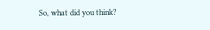So, what did you think?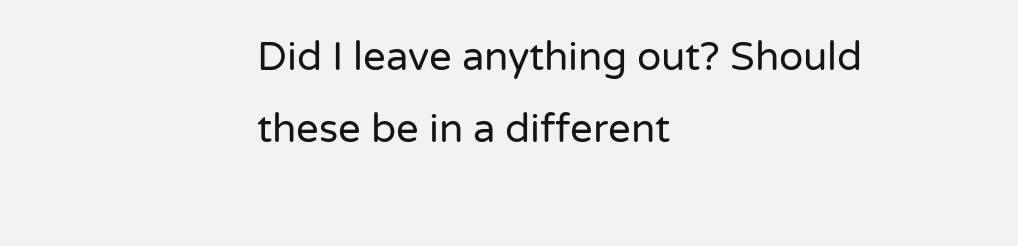Did I leave anything out? Should these be in a different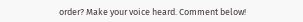order? Make your voice heard. Comment below!